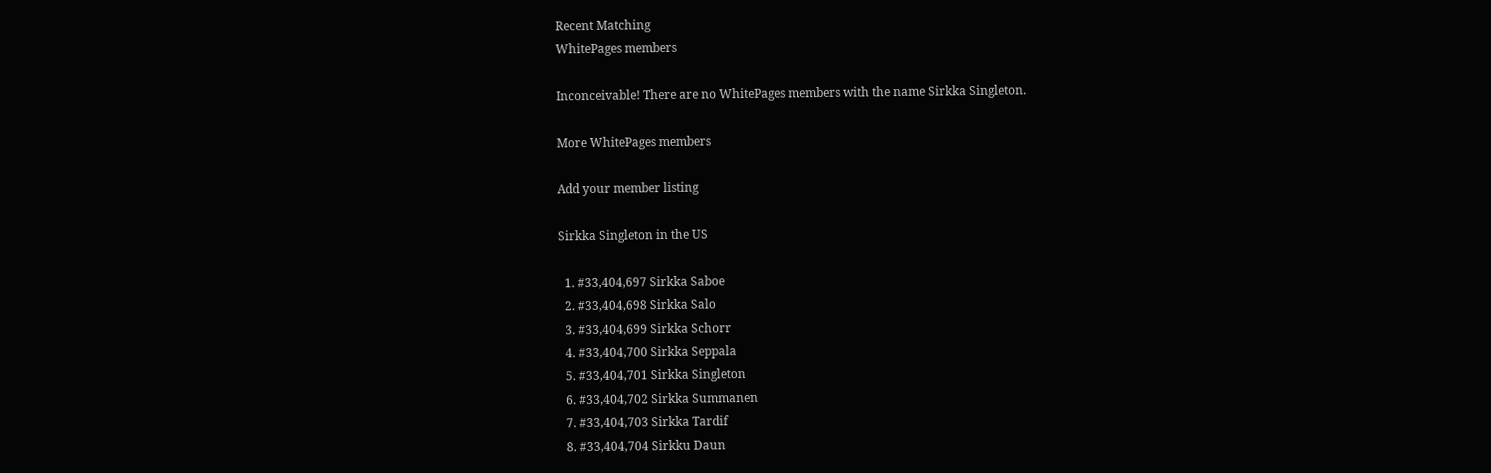Recent Matching
WhitePages members

Inconceivable! There are no WhitePages members with the name Sirkka Singleton.

More WhitePages members

Add your member listing

Sirkka Singleton in the US

  1. #33,404,697 Sirkka Saboe
  2. #33,404,698 Sirkka Salo
  3. #33,404,699 Sirkka Schorr
  4. #33,404,700 Sirkka Seppala
  5. #33,404,701 Sirkka Singleton
  6. #33,404,702 Sirkka Summanen
  7. #33,404,703 Sirkka Tardif
  8. #33,404,704 Sirkku Daun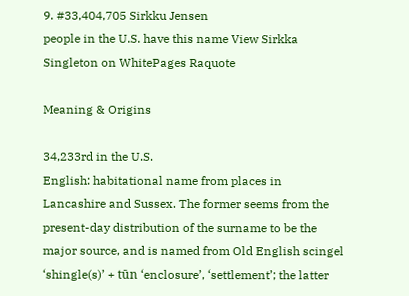9. #33,404,705 Sirkku Jensen
people in the U.S. have this name View Sirkka Singleton on WhitePages Raquote

Meaning & Origins

34,233rd in the U.S.
English: habitational name from places in Lancashire and Sussex. The former seems from the present-day distribution of the surname to be the major source, and is named from Old English scingel ‘shingle(s)’ + tūn ‘enclosure’, ‘settlement’; the latter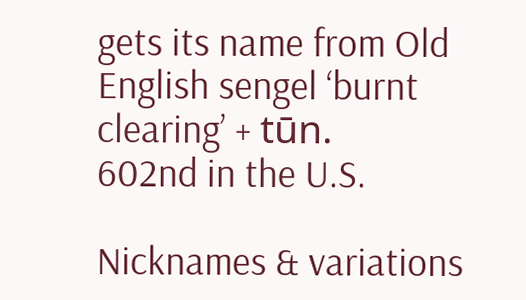gets its name from Old English sengel ‘burnt clearing’ + tūn.
602nd in the U.S.

Nicknames & variations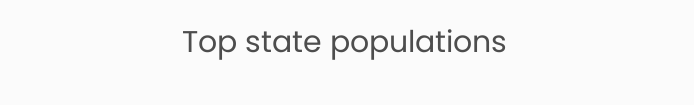Top state populations